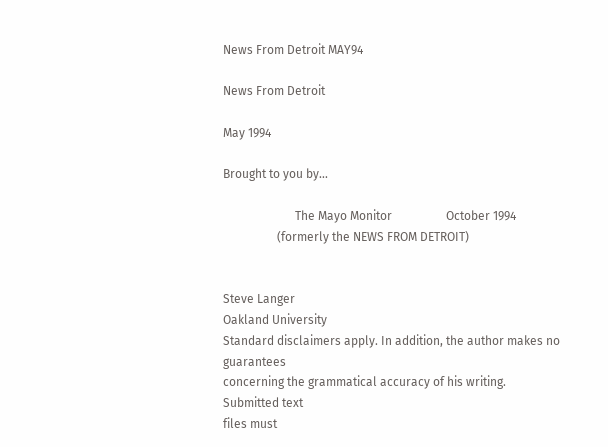News From Detroit MAY94

News From Detroit

May 1994

Brought to you by...

                        The Mayo Monitor                  October 1994
                  (formerly the NEWS FROM DETROIT)


Steve Langer
Oakland University
Standard disclaimers apply. In addition, the author makes no guarantees
concerning the grammatical accuracy of his writing. Submitted text
files must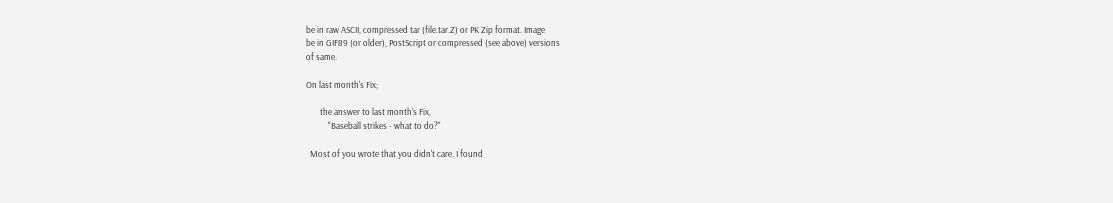be in raw ASCII, compressed tar (file.tar.Z) or PK Zip format. Image
be in GIF89 (or older), PostScript or compressed (see above) versions
of same.

On last month's Fix;

       the answer to last month's Fix,
           "Baseball strikes - what to do?"

  Most of you wrote that you didn't care. I found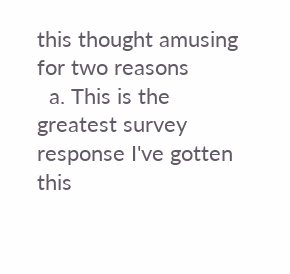this thought amusing
for two reasons
  a. This is the greatest survey response I've gotten this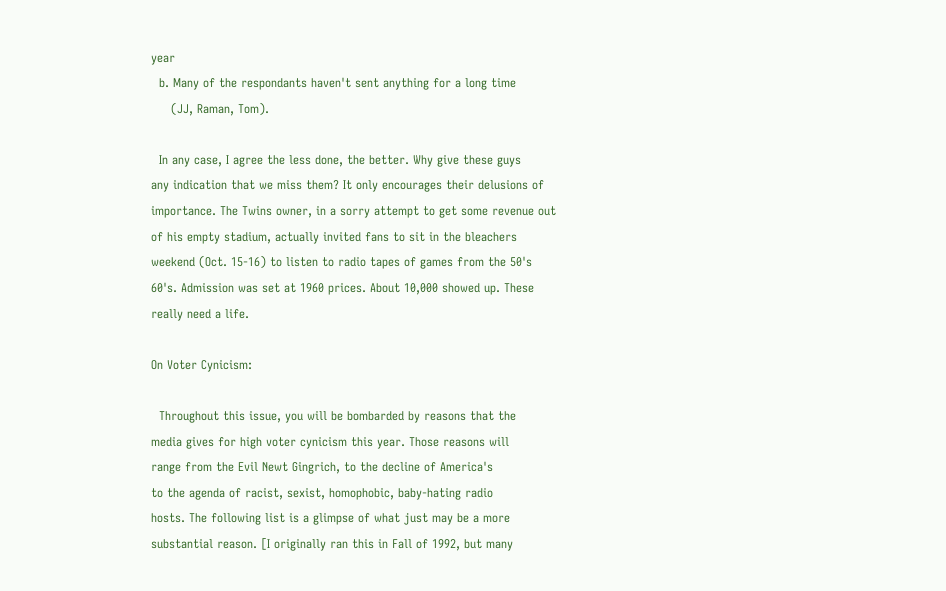year
  b. Many of the respondants haven't sent anything for a long time
     (JJ, Raman, Tom).

  In any case, I agree the less done, the better. Why give these guys
any indication that we miss them? It only encourages their delusions of
importance. The Twins owner, in a sorry attempt to get some revenue out
of his empty stadium, actually invited fans to sit in the bleachers
weekend (Oct. 15-16) to listen to radio tapes of games from the 50's
60's. Admission was set at 1960 prices. About 10,000 showed up. These
really need a life.

On Voter Cynicism:

  Throughout this issue, you will be bombarded by reasons that the
media gives for high voter cynicism this year. Those reasons will
range from the Evil Newt Gingrich, to the decline of America's
to the agenda of racist, sexist, homophobic, baby-hating radio
hosts. The following list is a glimpse of what just may be a more
substantial reason. [I originally ran this in Fall of 1992, but many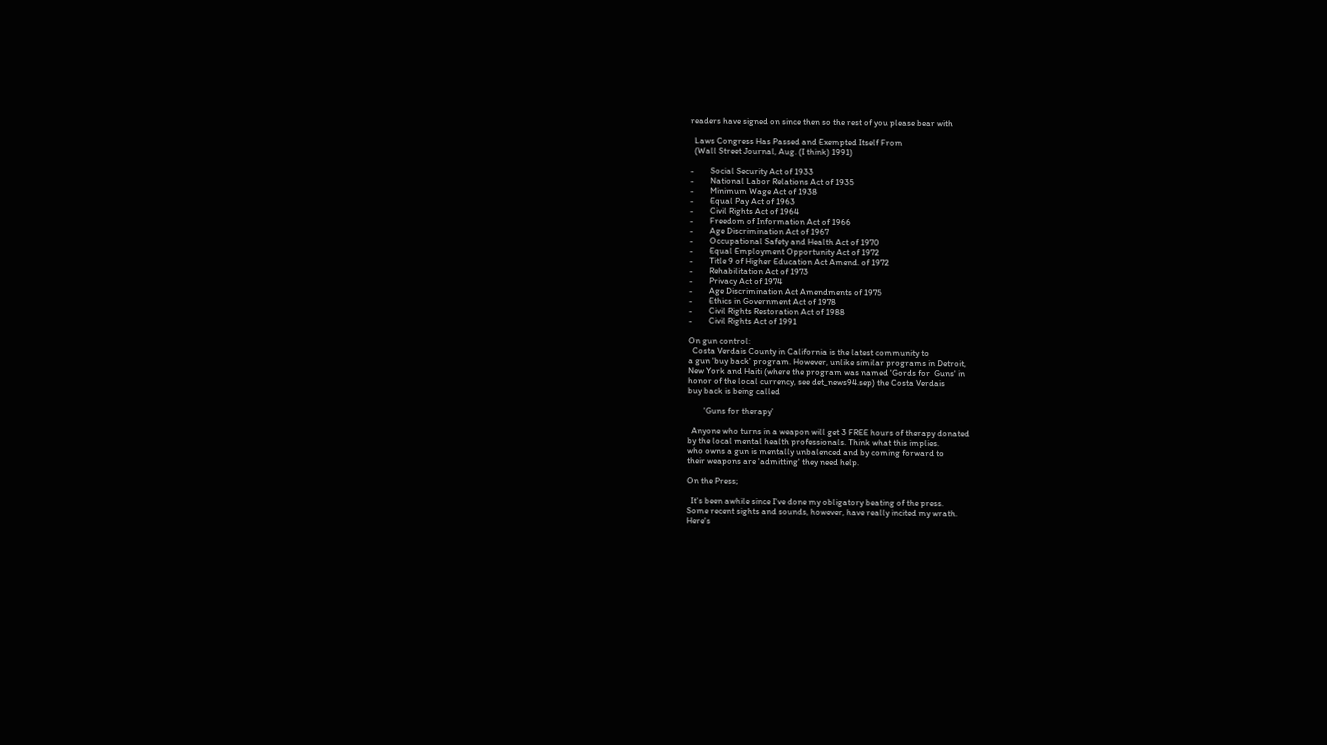readers have signed on since then so the rest of you please bear with

  Laws Congress Has Passed and Exempted Itself From
  (Wall Street Journal, Aug. (I think) 1991)

-        Social Security Act of 1933
-        National Labor Relations Act of 1935
-        Minimum Wage Act of 1938
-        Equal Pay Act of 1963
-        Civil Rights Act of 1964
-        Freedom of Information Act of 1966
-        Age Discrimination Act of 1967
-        Occupational Safety and Health Act of 1970
-        Equal Employment Opportunity Act of 1972
-        Title 9 of Higher Education Act Amend. of 1972
-        Rehabilitation Act of 1973
-        Privacy Act of 1974
-        Age Discrimination Act Amendments of 1975
-        Ethics in Government Act of 1978
-        Civil Rights Restoration Act of 1988
-        Civil Rights Act of 1991

On gun control:
  Costa Verdais County in California is the latest community to
a gun 'buy back' program. However, unlike similar programs in Detroit,
New York and Haiti (where the program was named 'Gords for  Guns' in
honor of the local currency, see det_news94.sep) the Costa Verdais
buy back is being called

        'Guns for therapy'

  Anyone who turns in a weapon will get 3 FREE hours of therapy donated
by the local mental health professionals. Think what this implies.
who owns a gun is mentally unbalenced and by coming forward to
their weapons are 'admitting' they need help.

On the Press;

  It's been awhile since I've done my obligatory beating of the press.
Some recent sights and sounds, however, have really incited my wrath.
Here's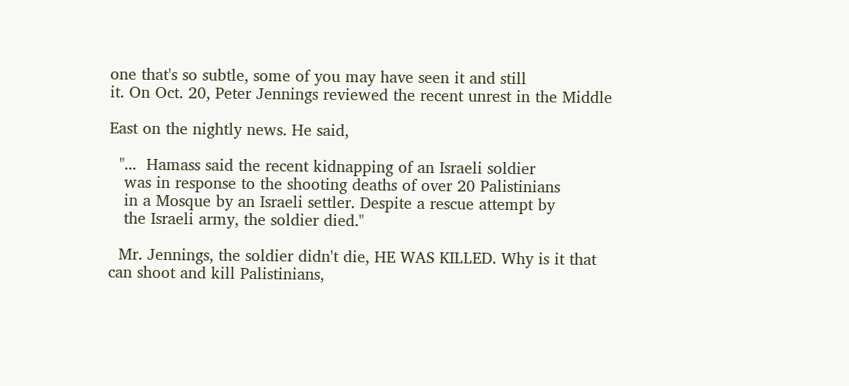one that's so subtle, some of you may have seen it and still
it. On Oct. 20, Peter Jennings reviewed the recent unrest in the Middle

East on the nightly news. He said,

  "...  Hamass said the recent kidnapping of an Israeli soldier
   was in response to the shooting deaths of over 20 Palistinians
   in a Mosque by an Israeli settler. Despite a rescue attempt by
   the Israeli army, the soldier died."

  Mr. Jennings, the soldier didn't die, HE WAS KILLED. Why is it that
can shoot and kill Palistinians,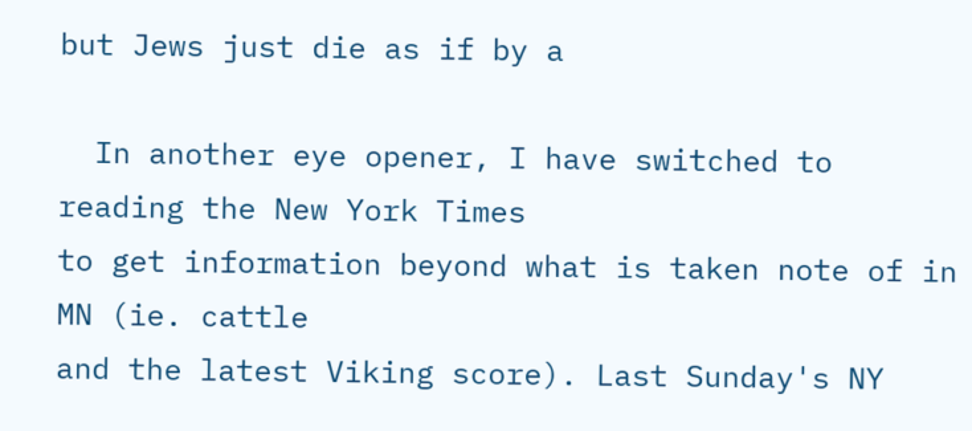but Jews just die as if by a

  In another eye opener, I have switched to reading the New York Times
to get information beyond what is taken note of in MN (ie. cattle
and the latest Viking score). Last Sunday's NY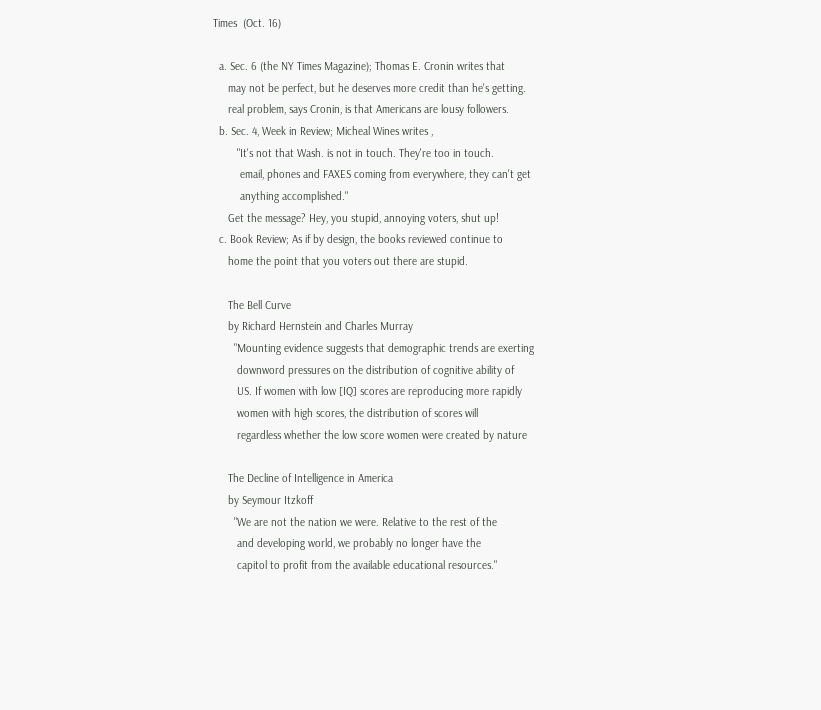Times  (Oct. 16)

  a. Sec. 6 (the NY Times Magazine); Thomas E. Cronin writes that
     may not be perfect, but he deserves more credit than he's getting.
     real problem, says Cronin, is that Americans are lousy followers.
  b. Sec. 4, Week in Review; Micheal Wines writes ,
        "It's not that Wash. is not in touch. They're too in touch.
         email, phones and FAXES coming from everywhere, they can't get
         anything accomplished."
     Get the message? Hey, you stupid, annoying voters, shut up!
  c. Book Review; As if by design, the books reviewed continue to
     home the point that you voters out there are stupid.

     The Bell Curve
     by Richard Hernstein and Charles Murray
       "Mounting evidence suggests that demographic trends are exerting
        downword pressures on the distribution of cognitive ability of
        US. If women with low [IQ] scores are reproducing more rapidly
        women with high scores, the distribution of scores will
        regardless whether the low score women were created by nature

     The Decline of Intelligence in America
     by Seymour Itzkoff
       "We are not the nation we were. Relative to the rest of the
        and developing world, we probably no longer have the
        capitol to profit from the available educational resources."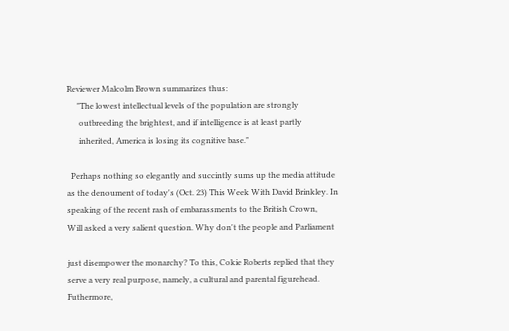Reviewer Malcolm Brown summarizes thus:
     "The lowest intellectual levels of the population are strongly
      outbreeding the brightest, and if intelligence is at least partly
      inherited, America is losing its cognitive base."

  Perhaps nothing so elegantly and succintly sums up the media attitude
as the denoument of today's (Oct. 23) This Week With David Brinkley. In
speaking of the recent rash of embarassments to the British Crown,
Will asked a very salient question. Why don't the people and Parliament

just disempower the monarchy? To this, Cokie Roberts replied that they
serve a very real purpose, namely, a cultural and parental figurehead.
Futhermore,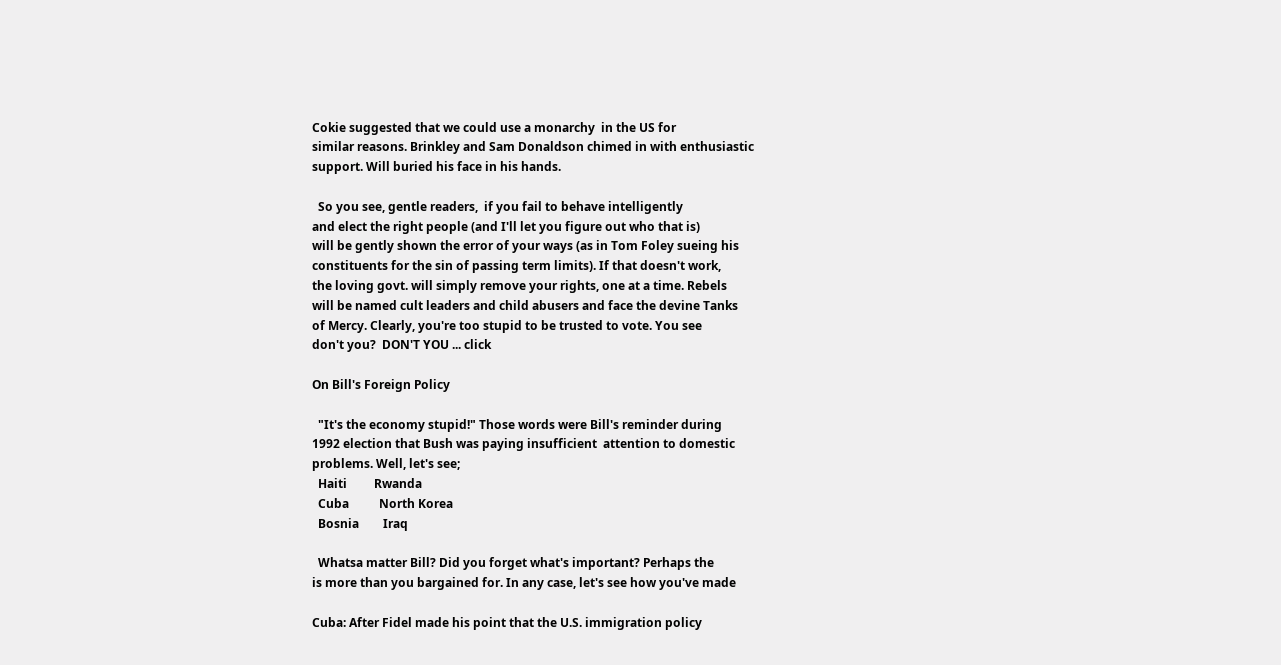Cokie suggested that we could use a monarchy  in the US for
similar reasons. Brinkley and Sam Donaldson chimed in with enthusiastic
support. Will buried his face in his hands.

  So you see, gentle readers,  if you fail to behave intelligently
and elect the right people (and I'll let you figure out who that is)
will be gently shown the error of your ways (as in Tom Foley sueing his
constituents for the sin of passing term limits). If that doesn't work,
the loving govt. will simply remove your rights, one at a time. Rebels
will be named cult leaders and child abusers and face the devine Tanks
of Mercy. Clearly, you're too stupid to be trusted to vote. You see
don't you?  DON'T YOU ... click

On Bill's Foreign Policy

  "It's the economy stupid!" Those words were Bill's reminder during
1992 election that Bush was paying insufficient  attention to domestic
problems. Well, let's see;
  Haiti         Rwanda
  Cuba          North Korea
  Bosnia        Iraq

  Whatsa matter Bill? Did you forget what's important? Perhaps the
is more than you bargained for. In any case, let's see how you've made

Cuba: After Fidel made his point that the U.S. immigration policy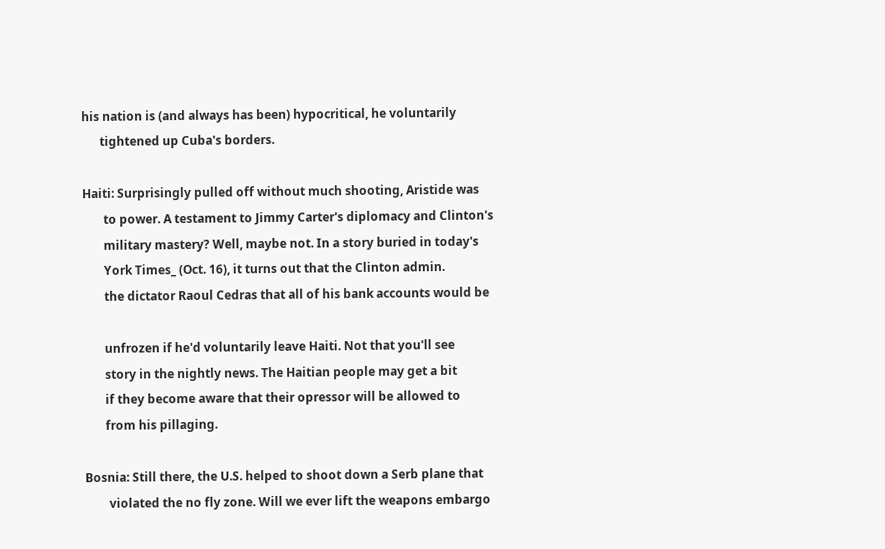his nation is (and always has been) hypocritical, he voluntarily
      tightened up Cuba's borders.

Haiti: Surprisingly pulled off without much shooting, Aristide was
       to power. A testament to Jimmy Carter's diplomacy and Clinton's
       military mastery? Well, maybe not. In a story buried in today's
       York Times_ (Oct. 16), it turns out that the Clinton admin.
       the dictator Raoul Cedras that all of his bank accounts would be

       unfrozen if he'd voluntarily leave Haiti. Not that you'll see
       story in the nightly news. The Haitian people may get a bit
       if they become aware that their opressor will be allowed to
       from his pillaging.

Bosnia: Still there, the U.S. helped to shoot down a Serb plane that
        violated the no fly zone. Will we ever lift the weapons embargo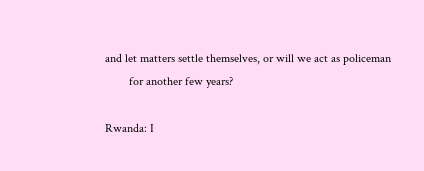and let matters settle themselves, or will we act as policeman
        for another few years?

Rwanda: I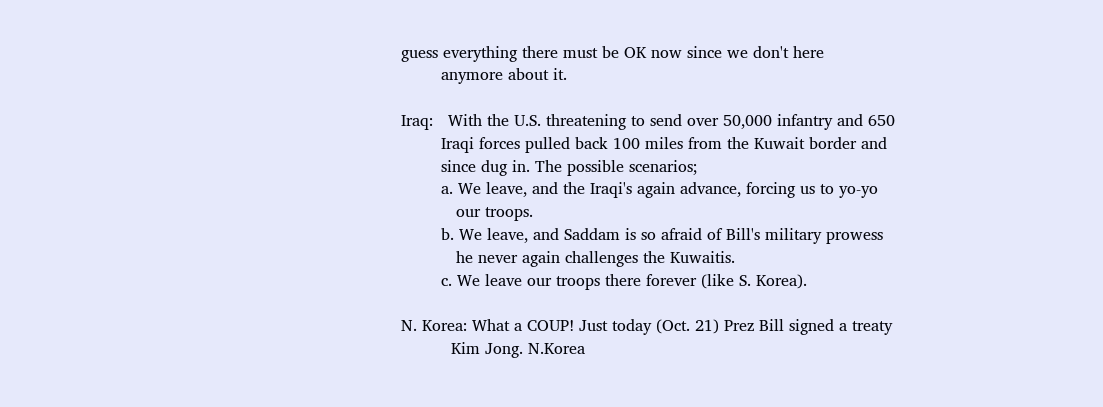guess everything there must be OK now since we don't here
        anymore about it.

Iraq:   With the U.S. threatening to send over 50,000 infantry and 650
        Iraqi forces pulled back 100 miles from the Kuwait border and
        since dug in. The possible scenarios;
        a. We leave, and the Iraqi's again advance, forcing us to yo-yo
           our troops.
        b. We leave, and Saddam is so afraid of Bill's military prowess
           he never again challenges the Kuwaitis.
        c. We leave our troops there forever (like S. Korea).

N. Korea: What a COUP! Just today (Oct. 21) Prez Bill signed a treaty
          Kim Jong. N.Korea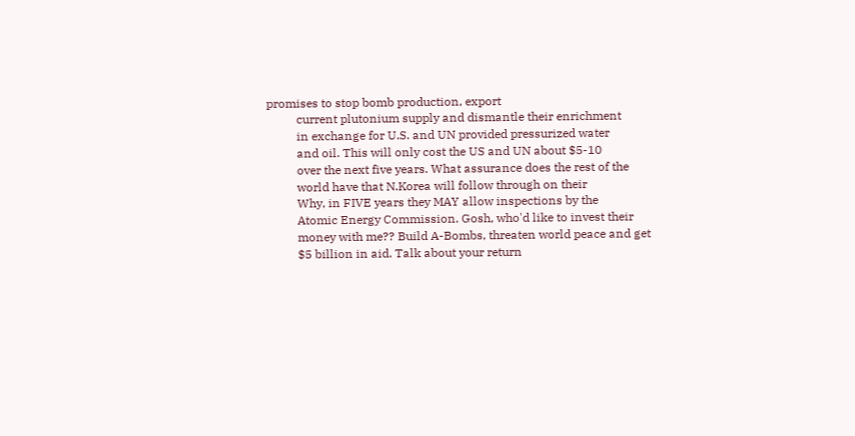promises to stop bomb production, export
          current plutonium supply and dismantle their enrichment
          in exchange for U.S. and UN provided pressurized water
          and oil. This will only cost the US and UN about $5-10
          over the next five years. What assurance does the rest of the
          world have that N.Korea will follow through on their
          Why, in FIVE years they MAY allow inspections by the
          Atomic Energy Commission. Gosh, who'd like to invest their
          money with me?? Build A-Bombs, threaten world peace and get
          $5 billion in aid. Talk about your return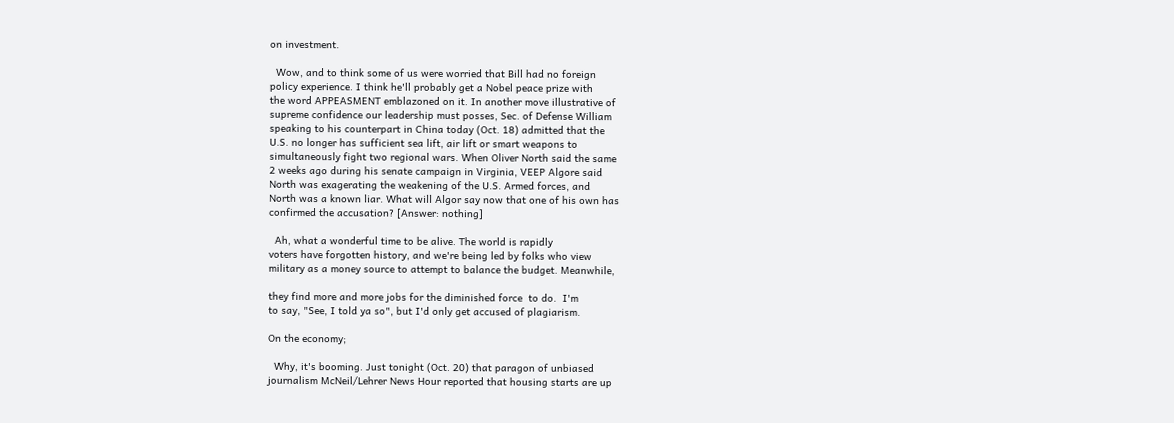on investment.

  Wow, and to think some of us were worried that Bill had no foreign
policy experience. I think he'll probably get a Nobel peace prize with
the word APPEASMENT emblazoned on it. In another move illustrative of
supreme confidence our leadership must posses, Sec. of Defense William
speaking to his counterpart in China today (Oct. 18) admitted that the
U.S. no longer has sufficient sea lift, air lift or smart weapons to
simultaneously fight two regional wars. When Oliver North said the same
2 weeks ago during his senate campaign in Virginia, VEEP Algore said
North was exagerating the weakening of the U.S. Armed forces, and
North was a known liar. What will Algor say now that one of his own has
confirmed the accusation? [Answer: nothing]

  Ah, what a wonderful time to be alive. The world is rapidly
voters have forgotten history, and we're being led by folks who view
military as a money source to attempt to balance the budget. Meanwhile,

they find more and more jobs for the diminished force  to do.  I'm
to say, "See, I told ya so", but I'd only get accused of plagiarism.

On the economy;

  Why, it's booming. Just tonight (Oct. 20) that paragon of unbiased
journalism McNeil/Lehrer News Hour reported that housing starts are up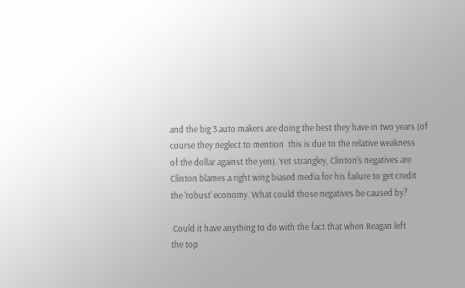and the big 3 auto makers are doing the best they have in two years (of
course they neglect to mention  this is due to the relative weakness
of the dollar against the yen). Yet strangley, Clinton's negatives are
Clinton blames a right wing biased media for his failure to get credit
the 'robust' economy. What could those negatives be caused by?

 Could it have anything to do with the fact that when Reagan left
the top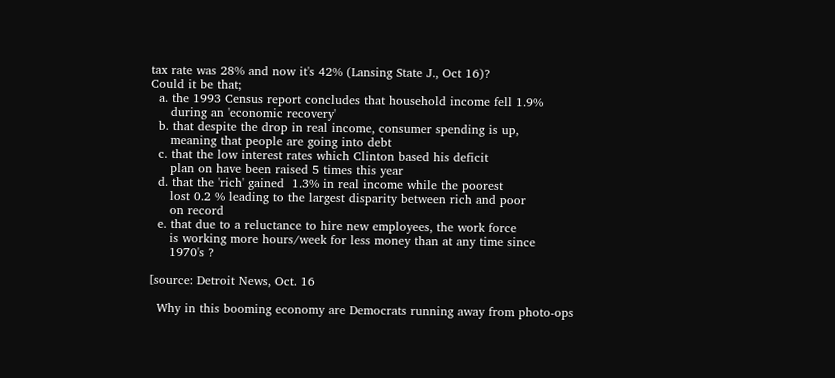tax rate was 28% and now it's 42% (Lansing State J., Oct 16)?
Could it be that;
  a. the 1993 Census report concludes that household income fell 1.9%
     during an 'economic recovery'
  b. that despite the drop in real income, consumer spending is up,
     meaning that people are going into debt
  c. that the low interest rates which Clinton based his deficit
     plan on have been raised 5 times this year
  d. that the 'rich' gained  1.3% in real income while the poorest
     lost 0.2 % leading to the largest disparity between rich and poor
     on record
  e. that due to a reluctance to hire new employees, the work force
     is working more hours/week for less money than at any time since
     1970's ?

[source: Detroit News, Oct. 16

  Why in this booming economy are Democrats running away from photo-ops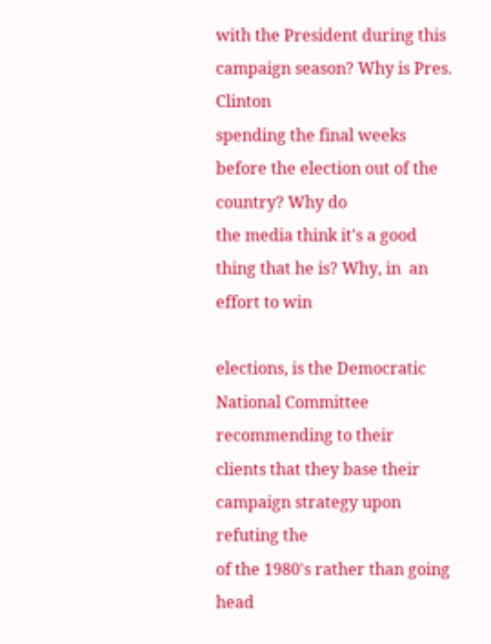with the President during this campaign season? Why is Pres. Clinton
spending the final weeks before the election out of the country? Why do
the media think it's a good thing that he is? Why, in  an effort to win

elections, is the Democratic National Committee recommending to their
clients that they base their campaign strategy upon refuting the
of the 1980's rather than going head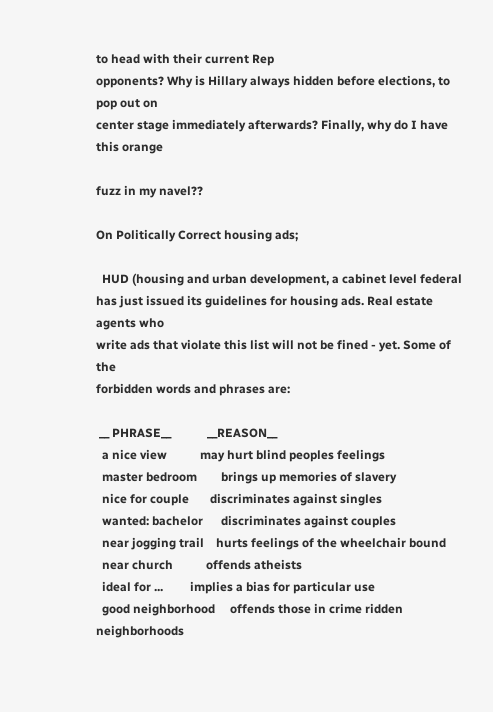to head with their current Rep
opponents? Why is Hillary always hidden before elections, to pop out on
center stage immediately afterwards? Finally, why do I have this orange

fuzz in my navel??

On Politically Correct housing ads;

  HUD (housing and urban development, a cabinet level federal
has just issued its guidelines for housing ads. Real estate agents who
write ads that violate this list will not be fined - yet. Some of the
forbidden words and phrases are:

 __ PHRASE__            __REASON__
  a nice view           may hurt blind peoples feelings
  master bedroom        brings up memories of slavery
  nice for couple       discriminates against singles
  wanted: bachelor      discriminates against couples
  near jogging trail    hurts feelings of the wheelchair bound
  near church           offends atheists
  ideal for ...         implies a bias for particular use
  good neighborhood     offends those in crime ridden neighborhoods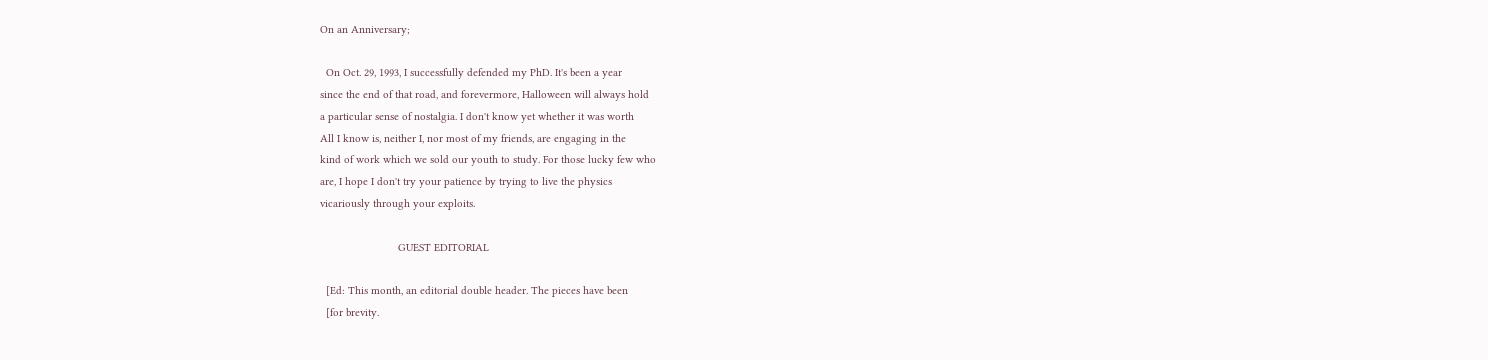On an Anniversary;

  On Oct. 29, 1993, I successfully defended my PhD. It's been a year
since the end of that road, and forevermore, Halloween will always hold
a particular sense of nostalgia. I don't know yet whether it was worth
All I know is, neither I, nor most of my friends, are engaging in the
kind of work which we sold our youth to study. For those lucky few who
are, I hope I don't try your patience by trying to live the physics
vicariously through your exploits.

                          GUEST EDITORIAL

  [Ed: This month, an editorial double header. The pieces have been
  [for brevity.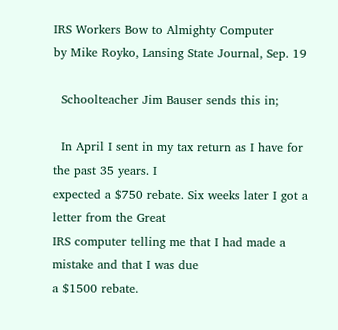IRS Workers Bow to Almighty Computer
by Mike Royko, Lansing State Journal, Sep. 19

  Schoolteacher Jim Bauser sends this in;

  In April I sent in my tax return as I have for the past 35 years. I
expected a $750 rebate. Six weeks later I got a letter from the Great
IRS computer telling me that I had made a mistake and that I was due
a $1500 rebate.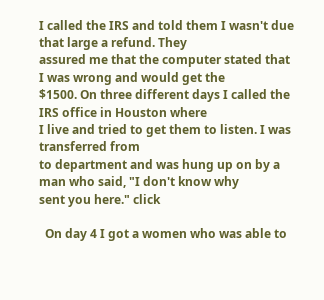I called the IRS and told them I wasn't due that large a refund. They
assured me that the computer stated that I was wrong and would get the
$1500. On three different days I called the IRS office in Houston where
I live and tried to get them to listen. I was transferred from
to department and was hung up on by a man who said, "I don't know why
sent you here." click

  On day 4 I got a women who was able to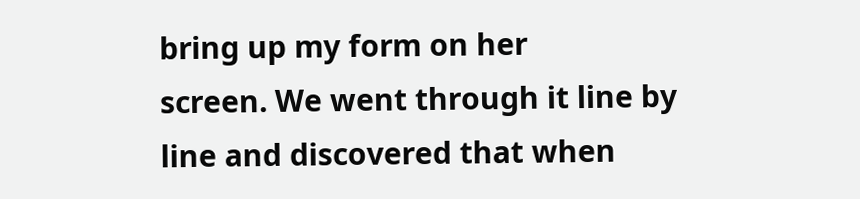bring up my form on her
screen. We went through it line by line and discovered that when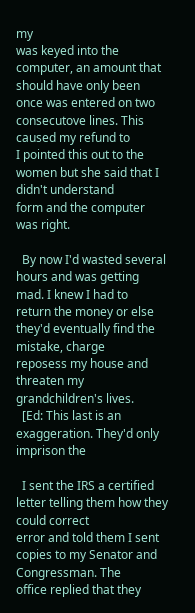my
was keyed into the computer, an amount that should have only been
once was entered on two consecutove lines. This caused my refund to
I pointed this out to the women but she said that I didn't understand
form and the computer was right.

  By now I'd wasted several hours and was getting mad. I knew I had to
return the money or else they'd eventually find the mistake, charge
reposess my house and threaten my grandchildren's lives.
  [Ed: This last is an exaggeration. They'd only imprison the

  I sent the IRS a certified letter telling them how they could correct
error and told them I sent copies to my Senator and Congressman. The
office replied that they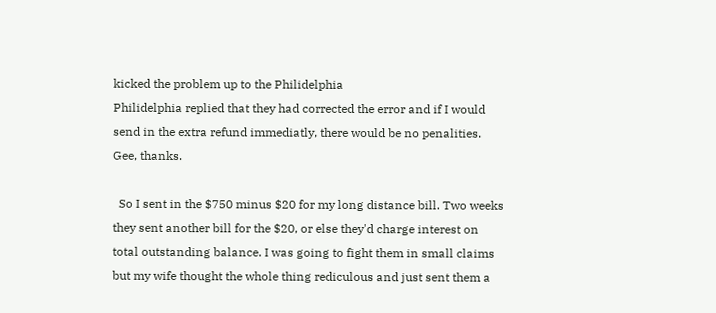kicked the problem up to the Philidelphia
Philidelphia replied that they had corrected the error and if I would
send in the extra refund immediatly, there would be no penalities.
Gee, thanks.

  So I sent in the $750 minus $20 for my long distance bill. Two weeks
they sent another bill for the $20, or else they'd charge interest on
total outstanding balance. I was going to fight them in small claims
but my wife thought the whole thing rediculous and just sent them a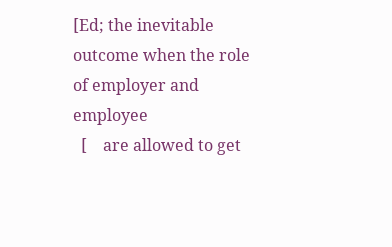[Ed; the inevitable outcome when the role of employer and employee
  [    are allowed to get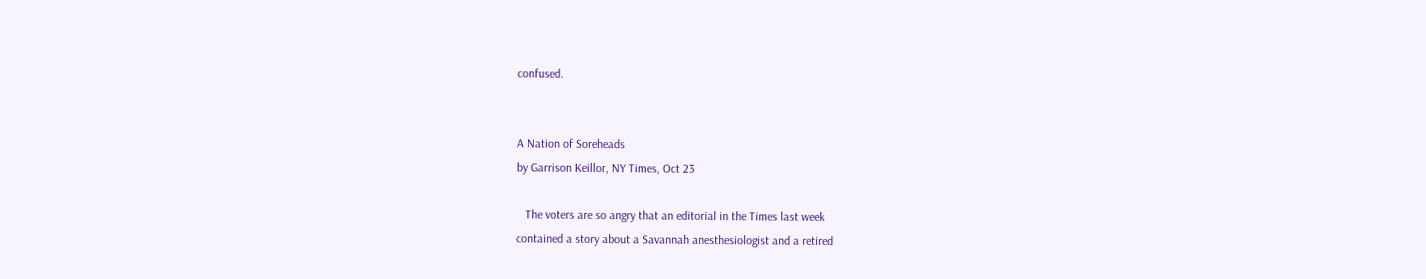confused.


A Nation of Soreheads
by Garrison Keillor, NY Times, Oct 23

   The voters are so angry that an editorial in the Times last week
contained a story about a Savannah anesthesiologist and a retired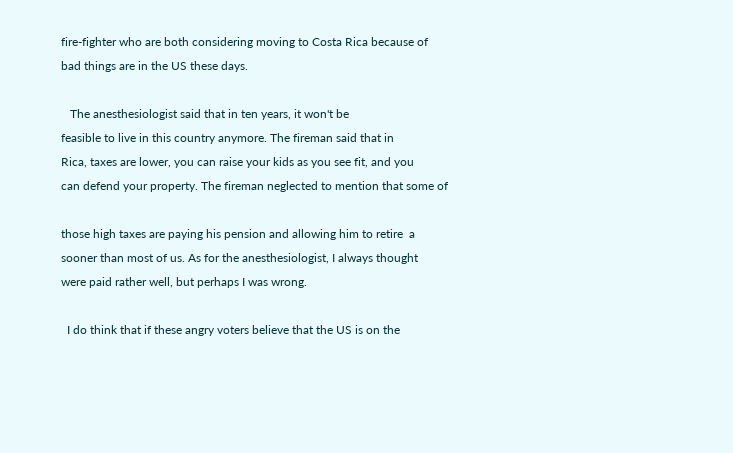fire-fighter who are both considering moving to Costa Rica because of
bad things are in the US these days.

   The anesthesiologist said that in ten years, it won't be
feasible to live in this country anymore. The fireman said that in
Rica, taxes are lower, you can raise your kids as you see fit, and you
can defend your property. The fireman neglected to mention that some of

those high taxes are paying his pension and allowing him to retire  a
sooner than most of us. As for the anesthesiologist, I always thought
were paid rather well, but perhaps I was wrong.

  I do think that if these angry voters believe that the US is on the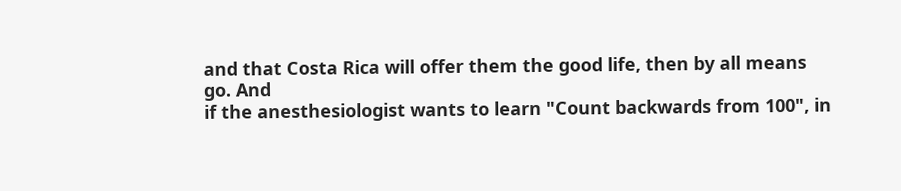and that Costa Rica will offer them the good life, then by all means
go. And
if the anesthesiologist wants to learn "Count backwards from 100", in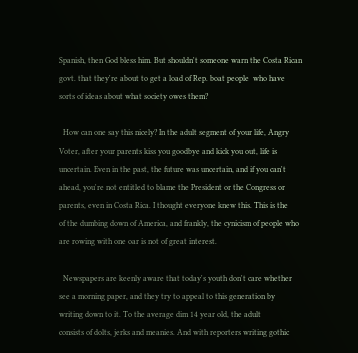Spanish, then God bless him. But shouldn't someone warn the Costa Rican
govt. that they're about to get a load of Rep. boat people  who have
sorts of ideas about what society owes them?

  How can one say this nicely? In the adult segment of your life, Angry
Voter, after your parents kiss you goodbye and kick you out, life is
uncertain. Even in the past, the future was uncertain, and if you can't
ahead, you're not entitled to blame the President or the Congress or
parents, even in Costa Rica. I thought everyone knew this. This is the
of the dumbing down of America, and frankly, the cynicism of people who
are rowing with one oar is not of great interest.

  Newspapers are keenly aware that today's youth don't care whether
see a morning paper, and they try to appeal to this generation by
writing down to it. To the average dim 14 year old, the adult
consists of dolts, jerks and meanies. And with reporters writing gothic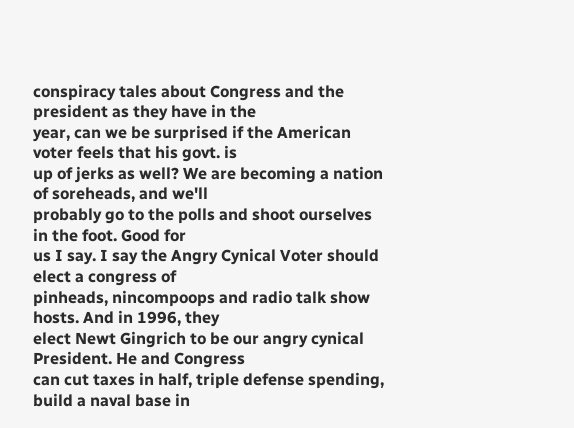conspiracy tales about Congress and the president as they have in the
year, can we be surprised if the American voter feels that his govt. is
up of jerks as well? We are becoming a nation of soreheads, and we'll
probably go to the polls and shoot ourselves in the foot. Good for
us I say. I say the Angry Cynical Voter should elect a congress of
pinheads, nincompoops and radio talk show hosts. And in 1996, they
elect Newt Gingrich to be our angry cynical President. He and Congress
can cut taxes in half, triple defense spending, build a naval base in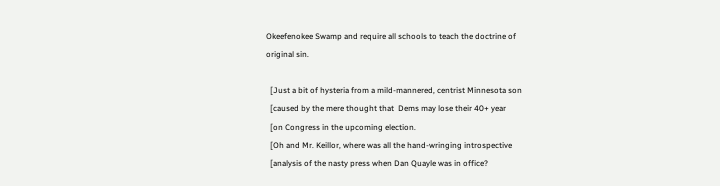Okeefenokee Swamp and require all schools to teach the doctrine of
original sin.

  [Just a bit of hysteria from a mild-mannered, centrist Minnesota son
  [caused by the mere thought that  Dems may lose their 40+ year
  [on Congress in the upcoming election.
  [Oh and Mr. Keillor, where was all the hand-wringing introspective
  [analysis of the nasty press when Dan Quayle was in office?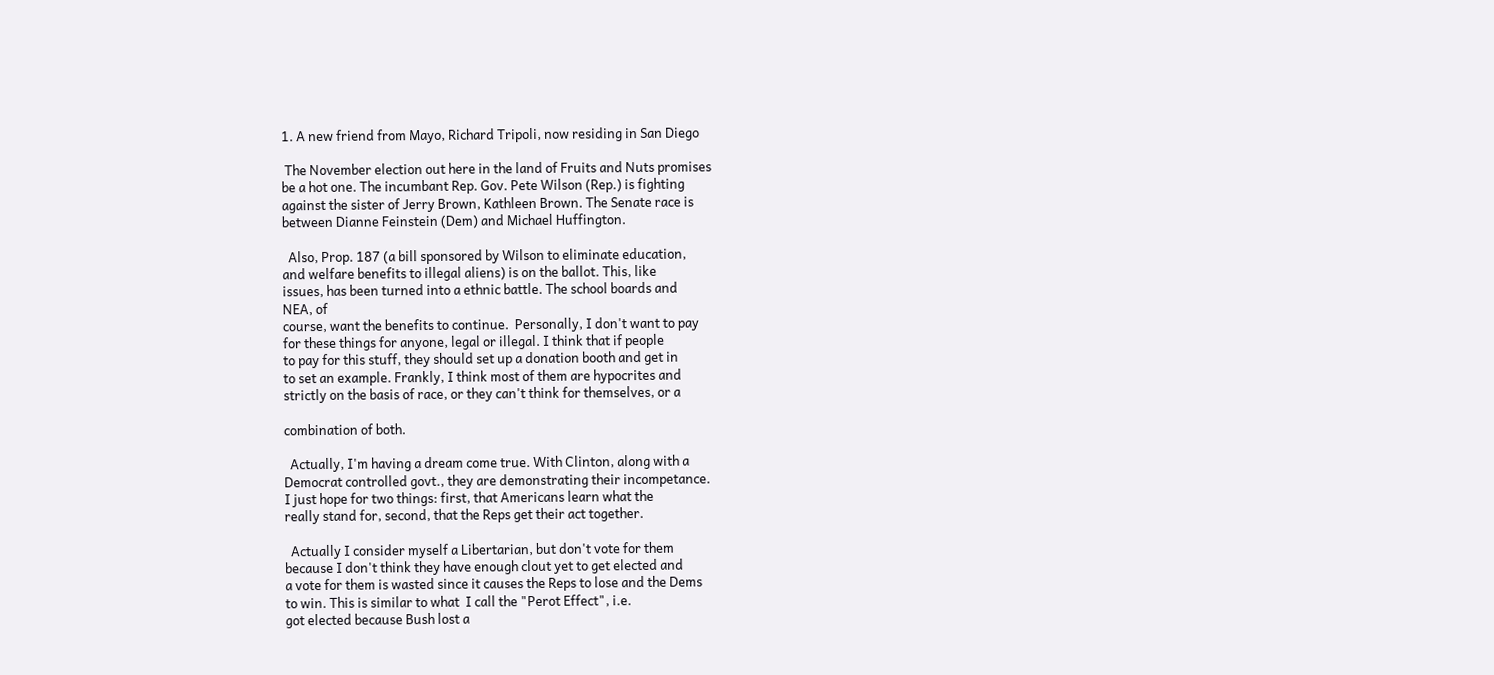1. A new friend from Mayo, Richard Tripoli, now residing in San Diego

 The November election out here in the land of Fruits and Nuts promises
be a hot one. The incumbant Rep. Gov. Pete Wilson (Rep.) is fighting
against the sister of Jerry Brown, Kathleen Brown. The Senate race is
between Dianne Feinstein (Dem) and Michael Huffington.

  Also, Prop. 187 (a bill sponsored by Wilson to eliminate education,
and welfare benefits to illegal aliens) is on the ballot. This, like
issues, has been turned into a ethnic battle. The school boards and
NEA, of
course, want the benefits to continue.  Personally, I don't want to pay
for these things for anyone, legal or illegal. I think that if people
to pay for this stuff, they should set up a donation booth and get in
to set an example. Frankly, I think most of them are hypocrites and
strictly on the basis of race, or they can't think for themselves, or a

combination of both.

  Actually, I'm having a dream come true. With Clinton, along with a
Democrat controlled govt., they are demonstrating their incompetance.
I just hope for two things: first, that Americans learn what the
really stand for, second, that the Reps get their act together.

  Actually I consider myself a Libertarian, but don't vote for them
because I don't think they have enough clout yet to get elected and
a vote for them is wasted since it causes the Reps to lose and the Dems
to win. This is similar to what  I call the "Perot Effect", i.e.
got elected because Bush lost a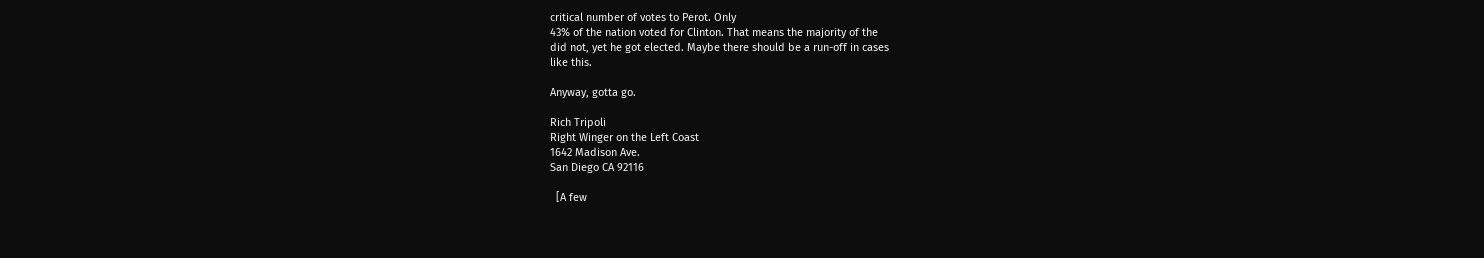critical number of votes to Perot. Only
43% of the nation voted for Clinton. That means the majority of the
did not, yet he got elected. Maybe there should be a run-off in cases
like this.

Anyway, gotta go.

Rich Tripoli
Right Winger on the Left Coast
1642 Madison Ave.
San Diego CA 92116

  [A few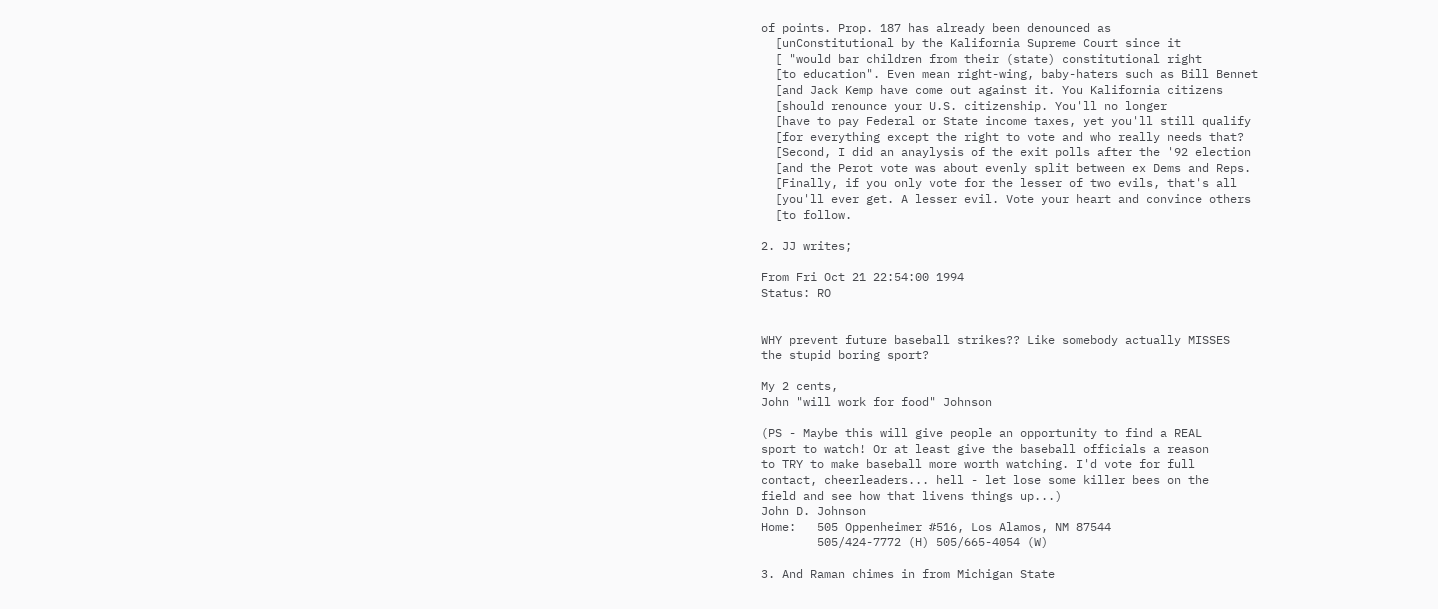of points. Prop. 187 has already been denounced as
  [unConstitutional by the Kalifornia Supreme Court since it
  [ "would bar children from their (state) constitutional right
  [to education". Even mean right-wing, baby-haters such as Bill Bennet
  [and Jack Kemp have come out against it. You Kalifornia citizens
  [should renounce your U.S. citizenship. You'll no longer
  [have to pay Federal or State income taxes, yet you'll still qualify
  [for everything except the right to vote and who really needs that?
  [Second, I did an anaylysis of the exit polls after the '92 election
  [and the Perot vote was about evenly split between ex Dems and Reps.
  [Finally, if you only vote for the lesser of two evils, that's all
  [you'll ever get. A lesser evil. Vote your heart and convince others
  [to follow.

2. JJ writes;

From Fri Oct 21 22:54:00 1994
Status: RO


WHY prevent future baseball strikes?? Like somebody actually MISSES
the stupid boring sport?

My 2 cents,
John "will work for food" Johnson

(PS - Maybe this will give people an opportunity to find a REAL
sport to watch! Or at least give the baseball officials a reason
to TRY to make baseball more worth watching. I'd vote for full
contact, cheerleaders... hell - let lose some killer bees on the
field and see how that livens things up...)
John D. Johnson
Home:   505 Oppenheimer #516, Los Alamos, NM 87544
        505/424-7772 (H) 505/665-4054 (W)

3. And Raman chimes in from Michigan State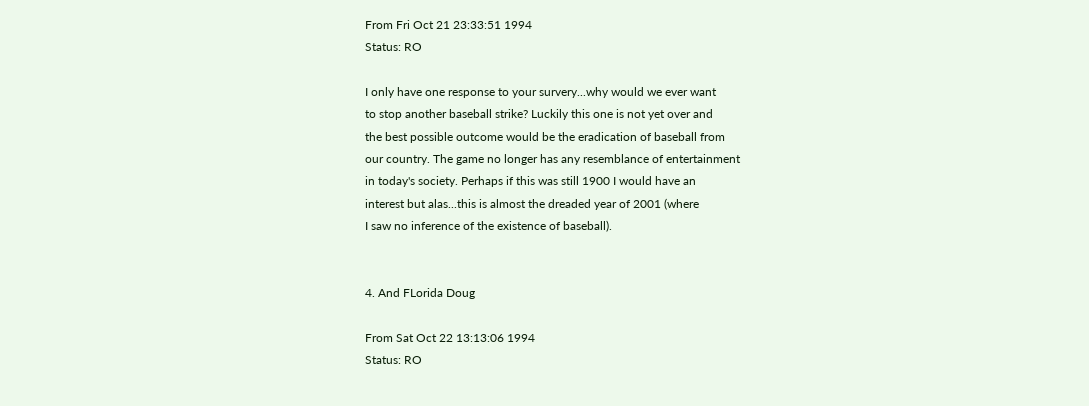From Fri Oct 21 23:33:51 1994
Status: RO

I only have one response to your survery...why would we ever want
to stop another baseball strike? Luckily this one is not yet over and
the best possible outcome would be the eradication of baseball from
our country. The game no longer has any resemblance of entertainment
in today's society. Perhaps if this was still 1900 I would have an
interest but alas...this is almost the dreaded year of 2001 (where
I saw no inference of the existence of baseball).


4. And FLorida Doug

From Sat Oct 22 13:13:06 1994
Status: RO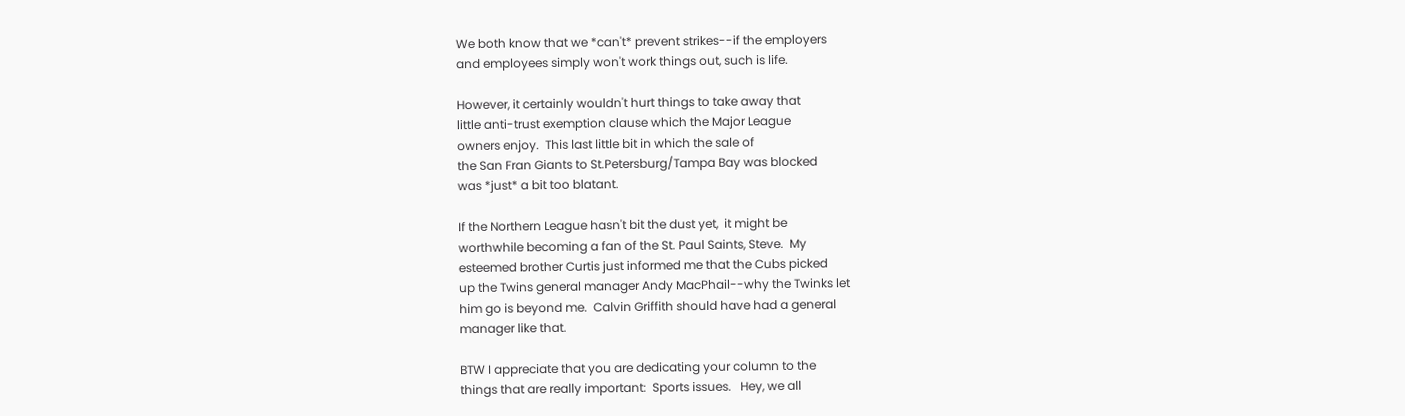We both know that we *can't* prevent strikes--if the employers
and employees simply won't work things out, such is life.

However, it certainly wouldn't hurt things to take away that
little anti-trust exemption clause which the Major League
owners enjoy.  This last little bit in which the sale of
the San Fran Giants to St.Petersburg/Tampa Bay was blocked
was *just* a bit too blatant.

If the Northern League hasn't bit the dust yet,  it might be
worthwhile becoming a fan of the St. Paul Saints, Steve.  My
esteemed brother Curtis just informed me that the Cubs picked
up the Twins general manager Andy MacPhail--why the Twinks let
him go is beyond me.  Calvin Griffith should have had a general
manager like that.

BTW I appreciate that you are dedicating your column to the
things that are really important:  Sports issues.   Hey, we all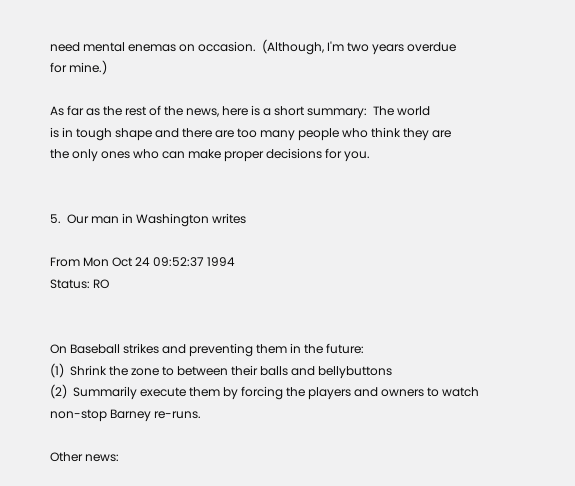need mental enemas on occasion.  (Although, I'm two years overdue
for mine.)

As far as the rest of the news, here is a short summary:  The world
is in tough shape and there are too many people who think they are
the only ones who can make proper decisions for you.


5.  Our man in Washington writes

From Mon Oct 24 09:52:37 1994
Status: RO


On Baseball strikes and preventing them in the future:
(1)  Shrink the zone to between their balls and bellybuttons
(2)  Summarily execute them by forcing the players and owners to watch
non-stop Barney re-runs.

Other news: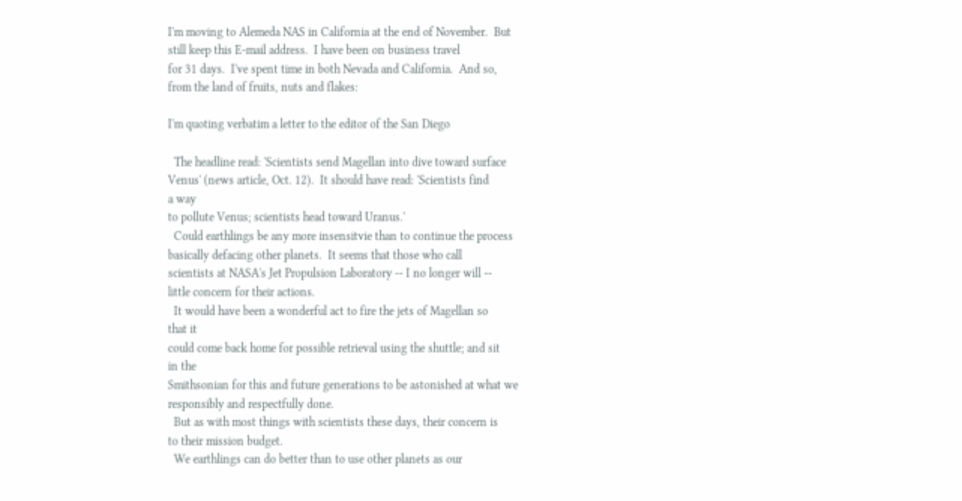I'm moving to Alemeda NAS in California at the end of November.  But
still keep this E-mail address.  I have been on business travel
for 31 days.  I've spent time in both Nevada and California.  And so,
from the land of fruits, nuts and flakes:

I'm quoting verbatim a letter to the editor of the San Diego

  The headline read: 'Scientists send Magellan into dive toward surface
Venus' (news article, Oct. 12).  It should have read: 'Scientists find
a way
to pollute Venus; scientists head toward Uranus.'
  Could earthlings be any more insensitvie than to continue the process
basically defacing other planets.  It seems that those who call
scientists at NASA's Jet Propulsion Laboratory -- I no longer will --
little concern for their actions.
  It would have been a wonderful act to fire the jets of Magellan so
that it
could come back home for possible retrieval using the shuttle; and sit
in the
Smithsonian for this and future generations to be astonished at what we
responsibly and respectfully done.
  But as with most things with scientists these days, their concern is
to their mission budget.
  We earthlings can do better than to use other planets as our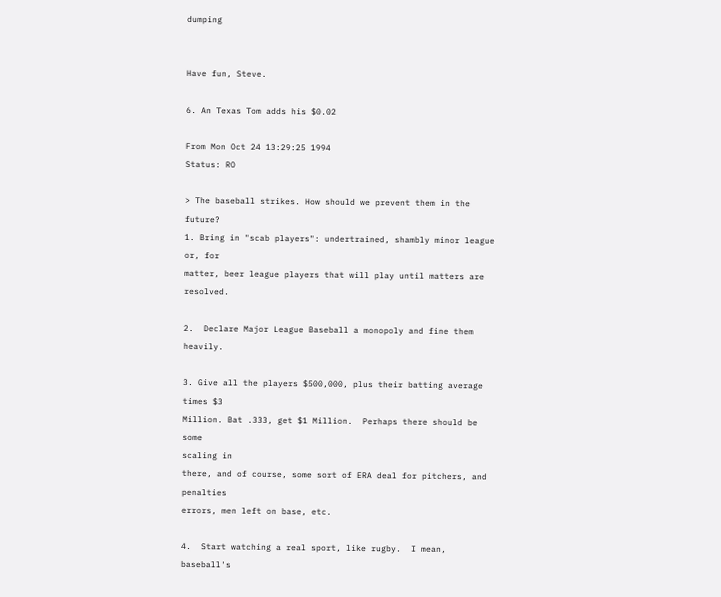dumping


Have fun, Steve.

6. An Texas Tom adds his $0.02

From Mon Oct 24 13:29:25 1994
Status: RO

> The baseball strikes. How should we prevent them in the future?
1. Bring in "scab players": undertrained, shambly minor league or, for
matter, beer league players that will play until matters are resolved.

2.  Declare Major League Baseball a monopoly and fine them heavily.

3. Give all the players $500,000, plus their batting average times $3
Million. Bat .333, get $1 Million.  Perhaps there should be some
scaling in
there, and of course, some sort of ERA deal for pitchers, and penalties
errors, men left on base, etc.

4.  Start watching a real sport, like rugby.  I mean, baseball's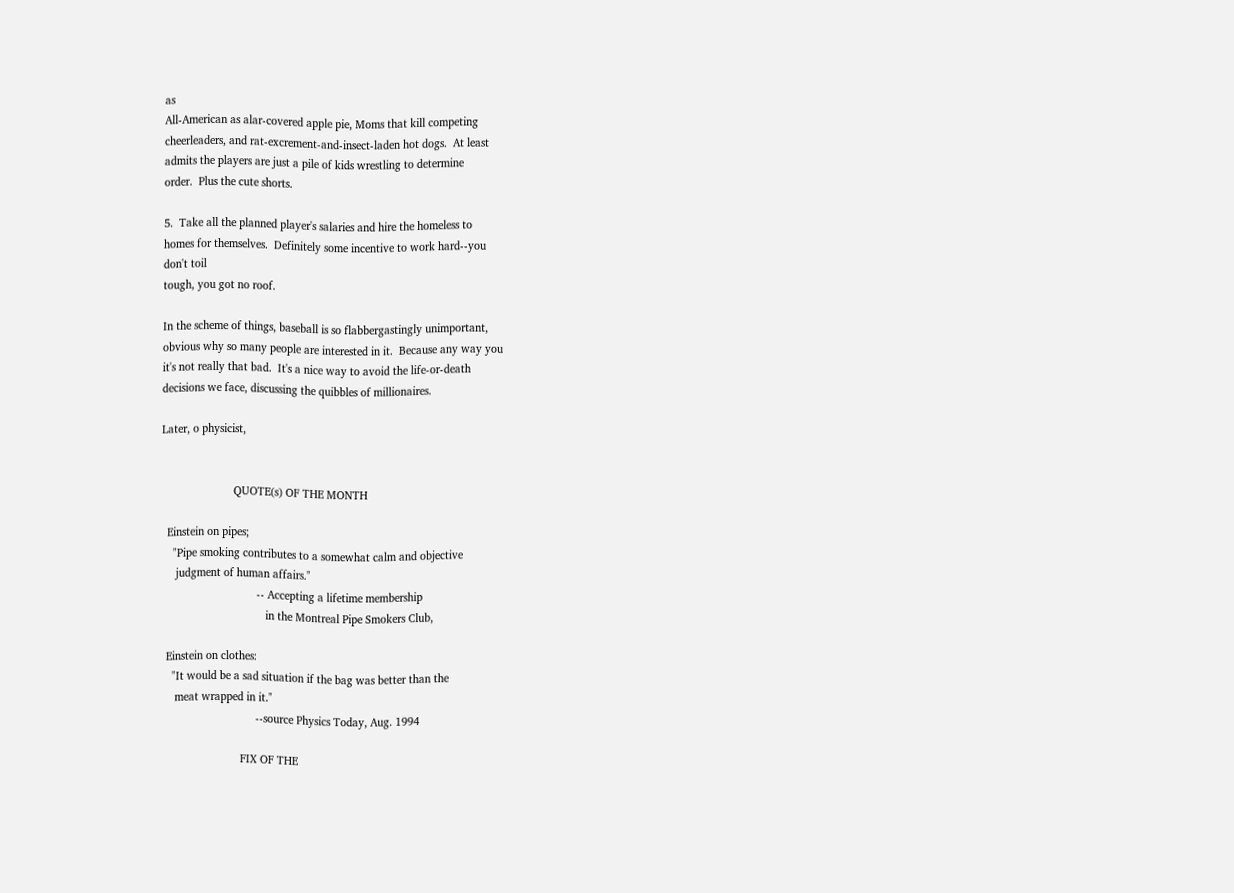as
All-American as alar-covered apple pie, Moms that kill competing
cheerleaders, and rat-excrement-and-insect-laden hot dogs.  At least
admits the players are just a pile of kids wrestling to determine
order.  Plus the cute shorts.

5.  Take all the planned player's salaries and hire the homeless to
homes for themselves.  Definitely some incentive to work hard--you
don't toil
tough, you got no roof.

In the scheme of things, baseball is so flabbergastingly unimportant,
obvious why so many people are interested in it.  Because any way you
it's not really that bad.  It's a nice way to avoid the life-or-death
decisions we face, discussing the quibbles of millionaires.

Later, o physicist,


                        QUOTE(s) OF THE MONTH

  Einstein on pipes;
    "Pipe smoking contributes to a somewhat calm and objective
     judgment of human affairs."
                                -- Accepting a lifetime membership
                                   in the Montreal Pipe Smokers Club,

  Einstein on clothes:
    "It would be a sad situation if the bag was better than the
     meat wrapped in it."
                                --source Physics Today, Aug. 1994

                           FIX OF THE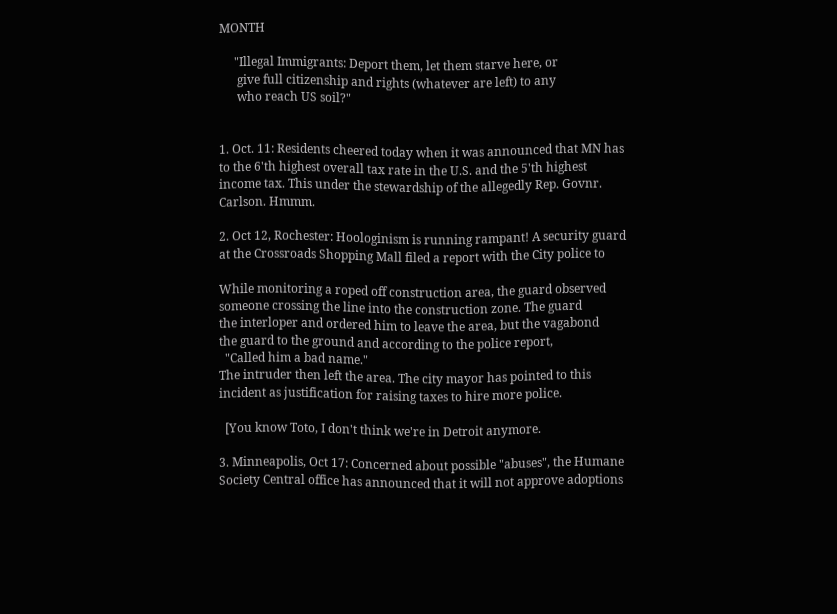MONTH

     "Illegal Immigrants: Deport them, let them starve here, or
      give full citizenship and rights (whatever are left) to any
      who reach US soil?"


1. Oct. 11: Residents cheered today when it was announced that MN has
to the 6'th highest overall tax rate in the U.S. and the 5'th highest
income tax. This under the stewardship of the allegedly Rep. Govnr.
Carlson. Hmmm.

2. Oct 12, Rochester: Hoologinism is running rampant! A security guard
at the Crossroads Shopping Mall filed a report with the City police to

While monitoring a roped off construction area, the guard observed
someone crossing the line into the construction zone. The guard
the interloper and ordered him to leave the area, but the vagabond
the guard to the ground and according to the police report,
  "Called him a bad name."
The intruder then left the area. The city mayor has pointed to this
incident as justification for raising taxes to hire more police.

  [You know Toto, I don't think we're in Detroit anymore.

3. Minneapolis, Oct 17: Concerned about possible "abuses", the Humane
Society Central office has announced that it will not approve adoptions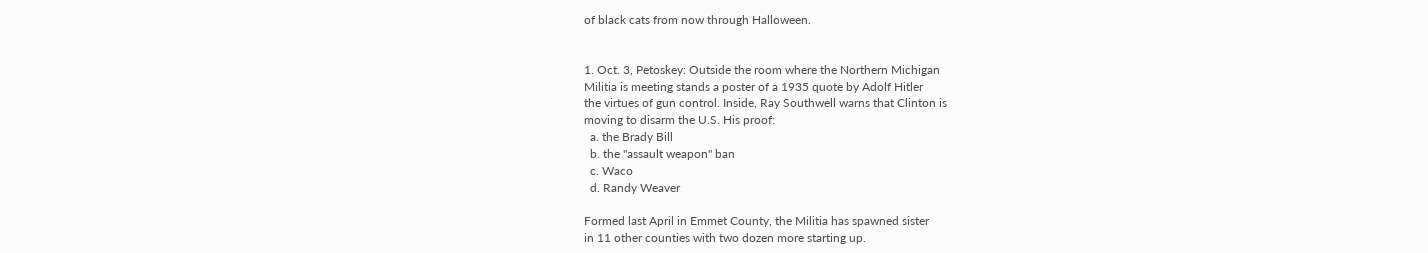of black cats from now through Halloween.


1. Oct. 3, Petoskey: Outside the room where the Northern Michigan
Militia is meeting stands a poster of a 1935 quote by Adolf Hitler
the virtues of gun control. Inside, Ray Southwell warns that Clinton is
moving to disarm the U.S. His proof:
  a. the Brady Bill
  b. the "assault weapon" ban
  c. Waco
  d. Randy Weaver

Formed last April in Emmet County, the Militia has spawned sister
in 11 other counties with two dozen more starting up.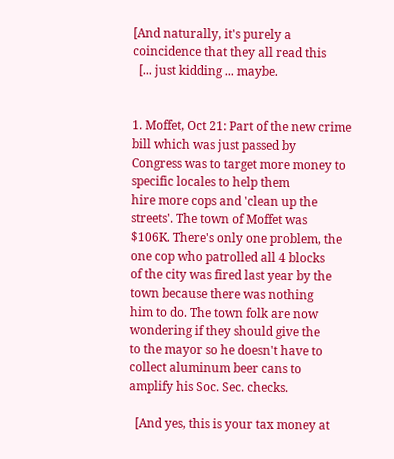[And naturally, it's purely a coincidence that they all read this
  [... just kidding ... maybe.


1. Moffet, Oct 21: Part of the new crime bill which was just passed by
Congress was to target more money to specific locales to help them
hire more cops and 'clean up the streets'. The town of Moffet was
$106K. There's only one problem, the one cop who patrolled all 4 blocks
of the city was fired last year by the town because there was nothing
him to do. The town folk are now wondering if they should give the
to the mayor so he doesn't have to collect aluminum beer cans to
amplify his Soc. Sec. checks.

  [And yes, this is your tax money at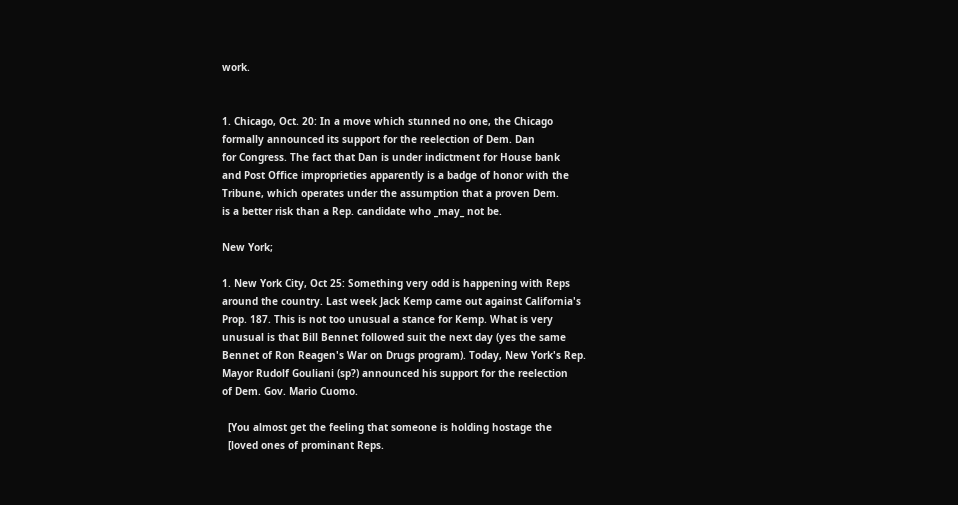work.


1. Chicago, Oct. 20: In a move which stunned no one, the Chicago
formally announced its support for the reelection of Dem. Dan
for Congress. The fact that Dan is under indictment for House bank
and Post Office improprieties apparently is a badge of honor with the
Tribune, which operates under the assumption that a proven Dem.
is a better risk than a Rep. candidate who _may_ not be.

New York;

1. New York City, Oct 25: Something very odd is happening with Reps
around the country. Last week Jack Kemp came out against California's
Prop. 187. This is not too unusual a stance for Kemp. What is very
unusual is that Bill Bennet followed suit the next day (yes the same
Bennet of Ron Reagen's War on Drugs program). Today, New York's Rep.
Mayor Rudolf Gouliani (sp?) announced his support for the reelection
of Dem. Gov. Mario Cuomo.

  [You almost get the feeling that someone is holding hostage the
  [loved ones of prominant Reps.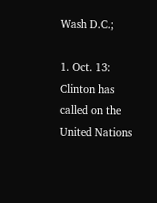Wash D.C.;

1. Oct. 13: Clinton has called on the United Nations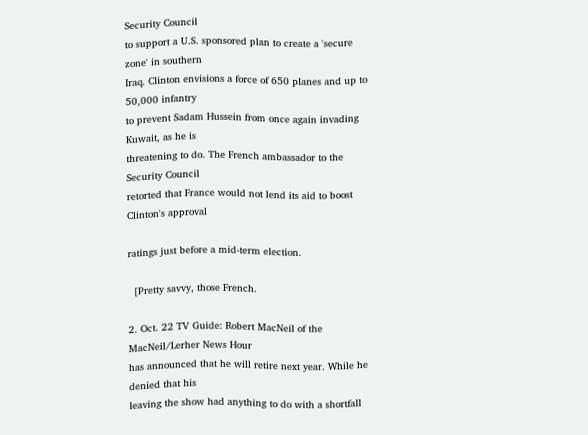Security Council
to support a U.S. sponsored plan to create a 'secure zone' in southern
Iraq. Clinton envisions a force of 650 planes and up to 50,000 infantry
to prevent Sadam Hussein from once again invading Kuwait, as he is
threatening to do. The French ambassador to the Security Council
retorted that France would not lend its aid to boost Clinton's approval

ratings just before a mid-term election.

  [Pretty savvy, those French.

2. Oct. 22 TV Guide: Robert MacNeil of the MacNeil/Lerher News Hour
has announced that he will retire next year. While he denied that his
leaving the show had anything to do with a shortfall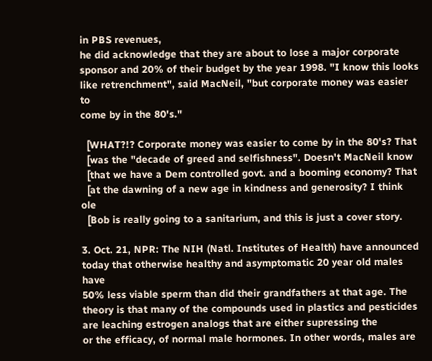in PBS revenues,
he did acknowledge that they are about to lose a major corporate
sponsor and 20% of their budget by the year 1998. "I know this looks
like retrenchment", said MacNeil, "but corporate money was easier to
come by in the 80's."

  [WHAT?!? Corporate money was easier to come by in the 80's? That
  [was the "decade of greed and selfishness". Doesn't MacNeil know
  [that we have a Dem controlled govt. and a booming economy? That
  [at the dawning of a new age in kindness and generosity? I think ole
  [Bob is really going to a sanitarium, and this is just a cover story.

3. Oct. 21, NPR: The NIH (Natl. Institutes of Health) have announced
today that otherwise healthy and asymptomatic 20 year old males have
50% less viable sperm than did their grandfathers at that age. The
theory is that many of the compounds used in plastics and pesticides
are leaching estrogen analogs that are either supressing the
or the efficacy, of normal male hormones. In other words, males are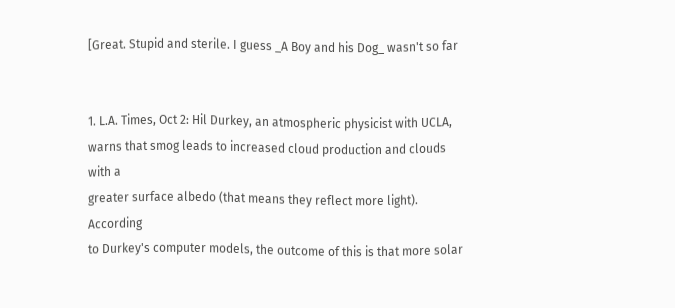[Great. Stupid and sterile. I guess _A Boy and his Dog_ wasn't so far


1. L.A. Times, Oct 2: Hil Durkey, an atmospheric physicist with UCLA,
warns that smog leads to increased cloud production and clouds with a
greater surface albedo (that means they reflect more light). According
to Durkey's computer models, the outcome of this is that more solar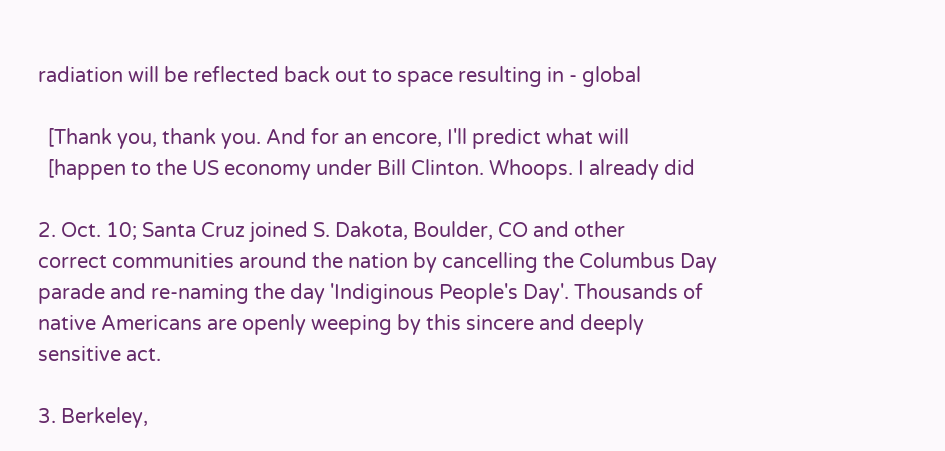radiation will be reflected back out to space resulting in - global

  [Thank you, thank you. And for an encore, I'll predict what will
  [happen to the US economy under Bill Clinton. Whoops. I already did

2. Oct. 10; Santa Cruz joined S. Dakota, Boulder, CO and other
correct communities around the nation by cancelling the Columbus Day
parade and re-naming the day 'Indiginous People's Day'. Thousands of
native Americans are openly weeping by this sincere and deeply
sensitive act.

3. Berkeley,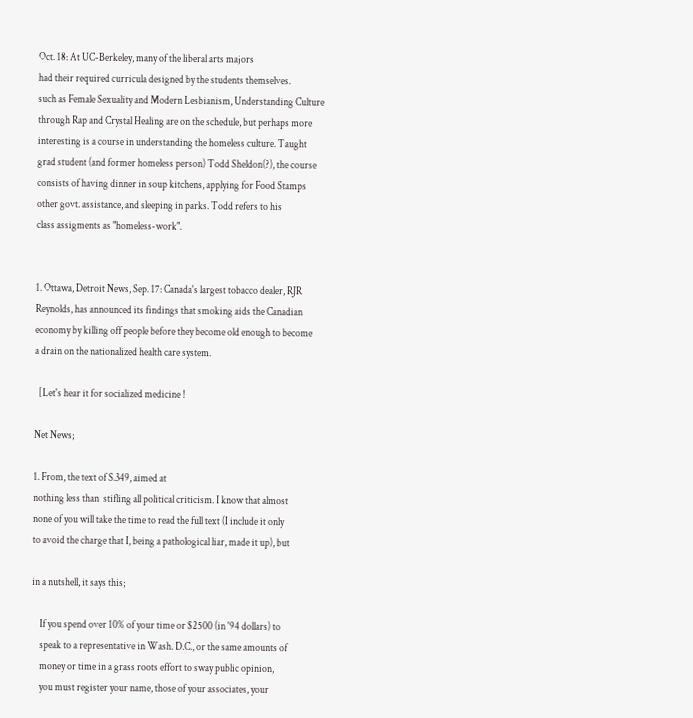Oct. 18: At UC-Berkeley, many of the liberal arts majors
had their required curricula designed by the students themselves.
such as Female Sexuality and Modern Lesbianism, Understanding Culture
through Rap and Crystal Healing are on the schedule, but perhaps more
interesting is a course in understanding the homeless culture. Taught
grad student (and former homeless person) Todd Sheldon(?), the course
consists of having dinner in soup kitchens, applying for Food Stamps
other govt. assistance, and sleeping in parks. Todd refers to his
class assigments as "homeless-work".


1. Ottawa, Detroit News, Sep. 17: Canada's largest tobacco dealer, RJR
Reynolds, has announced its findings that smoking aids the Canadian
economy by killing off people before they become old enough to become
a drain on the nationalized health care system.

  [Let's hear it for socialized medicine !

Net News;

1. From, the text of S.349, aimed at
nothing less than  stifling all political criticism. I know that almost
none of you will take the time to read the full text (I include it only
to avoid the charge that I, being a pathological liar, made it up), but

in a nutshell, it says this;

    If you spend over 10% of your time or $2500 (in '94 dollars) to
    speak to a representative in Wash. D.C., or the same amounts of
    money or time in a grass roots effort to sway public opinion,
    you must register your name, those of your associates, your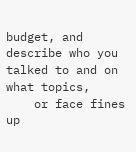budget, and describe who you talked to and on what topics,
    or face fines up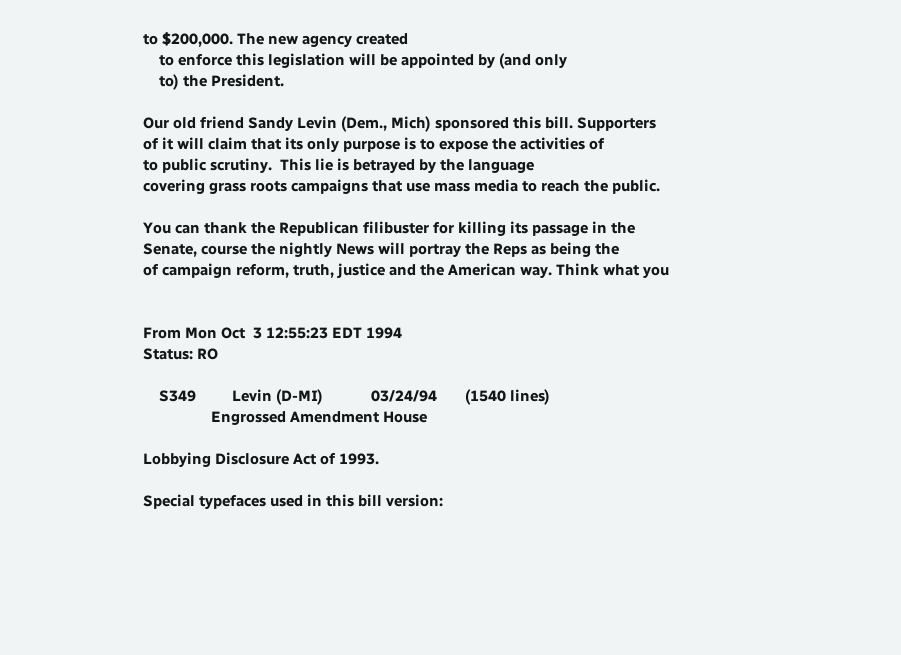to $200,000. The new agency created
    to enforce this legislation will be appointed by (and only
    to) the President.

Our old friend Sandy Levin (Dem., Mich) sponsored this bill. Supporters
of it will claim that its only purpose is to expose the activities of
to public scrutiny.  This lie is betrayed by the language
covering grass roots campaigns that use mass media to reach the public.

You can thank the Republican filibuster for killing its passage in the
Senate, course the nightly News will portray the Reps as being the
of campaign reform, truth, justice and the American way. Think what you


From Mon Oct  3 12:55:23 EDT 1994
Status: RO

    S349         Levin (D-MI)            03/24/94       (1540 lines)
                 Engrossed Amendment House

Lobbying Disclosure Act of 1993.

Special typefaces used in this bill version: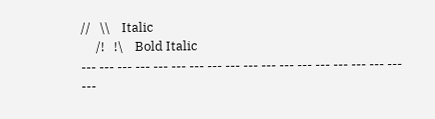//   \\    Italic
     /!   !\    Bold Italic
--- --- --- --- --- --- --- --- --- --- --- --- --- --- --- --- --- ---
---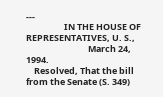---
                   IN THE HOUSE OF REPRESENTATIVES, U. S.,
                               March 24, 1994.
    Resolved, That the bill from the Senate (S. 349)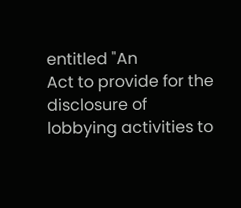entitled "An
Act to provide for the disclosure of lobbying activities to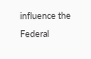influence the Federal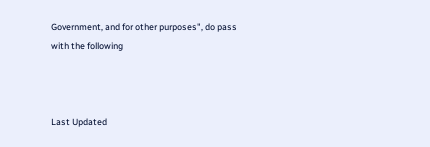Government, and for other purposes", do pass
with the following



Last Updated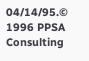04/14/95.© 1996 PPSA Consulting